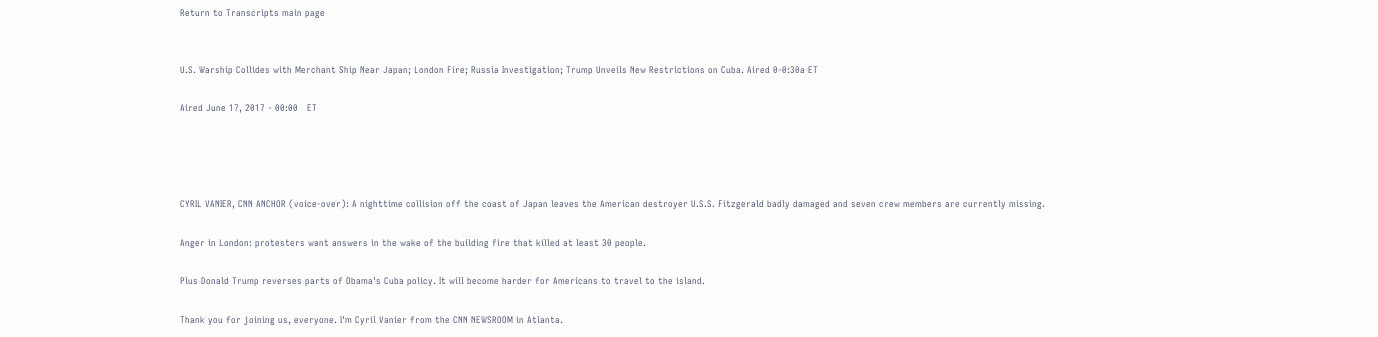Return to Transcripts main page


U.S. Warship Collides with Merchant Ship Near Japan; London Fire; Russia Investigation; Trump Unveils New Restrictions on Cuba. Aired 0-0:30a ET

Aired June 17, 2017 - 00:00   ET




CYRIL VANIER, CNN ANCHOR (voice-over): A nighttime collision off the coast of Japan leaves the American destroyer U.S.S. Fitzgerald badly damaged and seven crew members are currently missing.

Anger in London: protesters want answers in the wake of the building fire that killed at least 30 people.

Plus Donald Trump reverses parts of Obama's Cuba policy. It will become harder for Americans to travel to the island.

Thank you for joining us, everyone. I'm Cyril Vanier from the CNN NEWSROOM in Atlanta.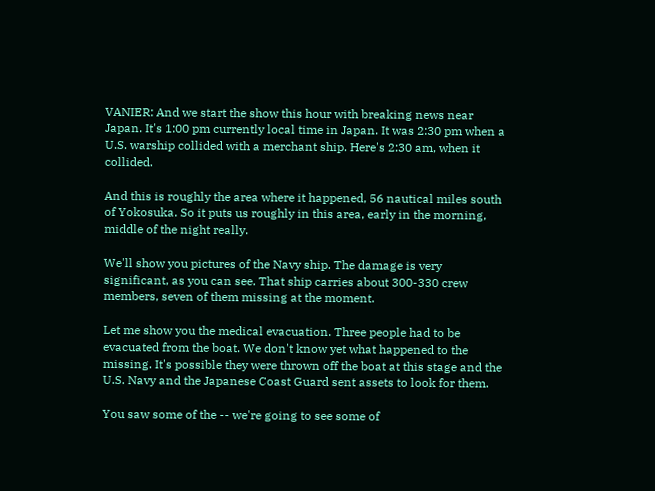VANIER: And we start the show this hour with breaking news near Japan. It's 1:00 pm currently local time in Japan. It was 2:30 pm when a U.S. warship collided with a merchant ship. Here's 2:30 am, when it collided.

And this is roughly the area where it happened, 56 nautical miles south of Yokosuka. So it puts us roughly in this area, early in the morning, middle of the night really.

We'll show you pictures of the Navy ship. The damage is very significant, as you can see. That ship carries about 300-330 crew members, seven of them missing at the moment.

Let me show you the medical evacuation. Three people had to be evacuated from the boat. We don't know yet what happened to the missing. It's possible they were thrown off the boat at this stage and the U.S. Navy and the Japanese Coast Guard sent assets to look for them.

You saw some of the -- we're going to see some of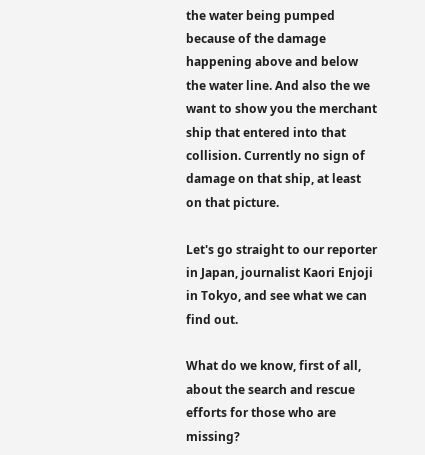the water being pumped because of the damage happening above and below the water line. And also the we want to show you the merchant ship that entered into that collision. Currently no sign of damage on that ship, at least on that picture.

Let's go straight to our reporter in Japan, journalist Kaori Enjoji in Tokyo, and see what we can find out.

What do we know, first of all, about the search and rescue efforts for those who are missing?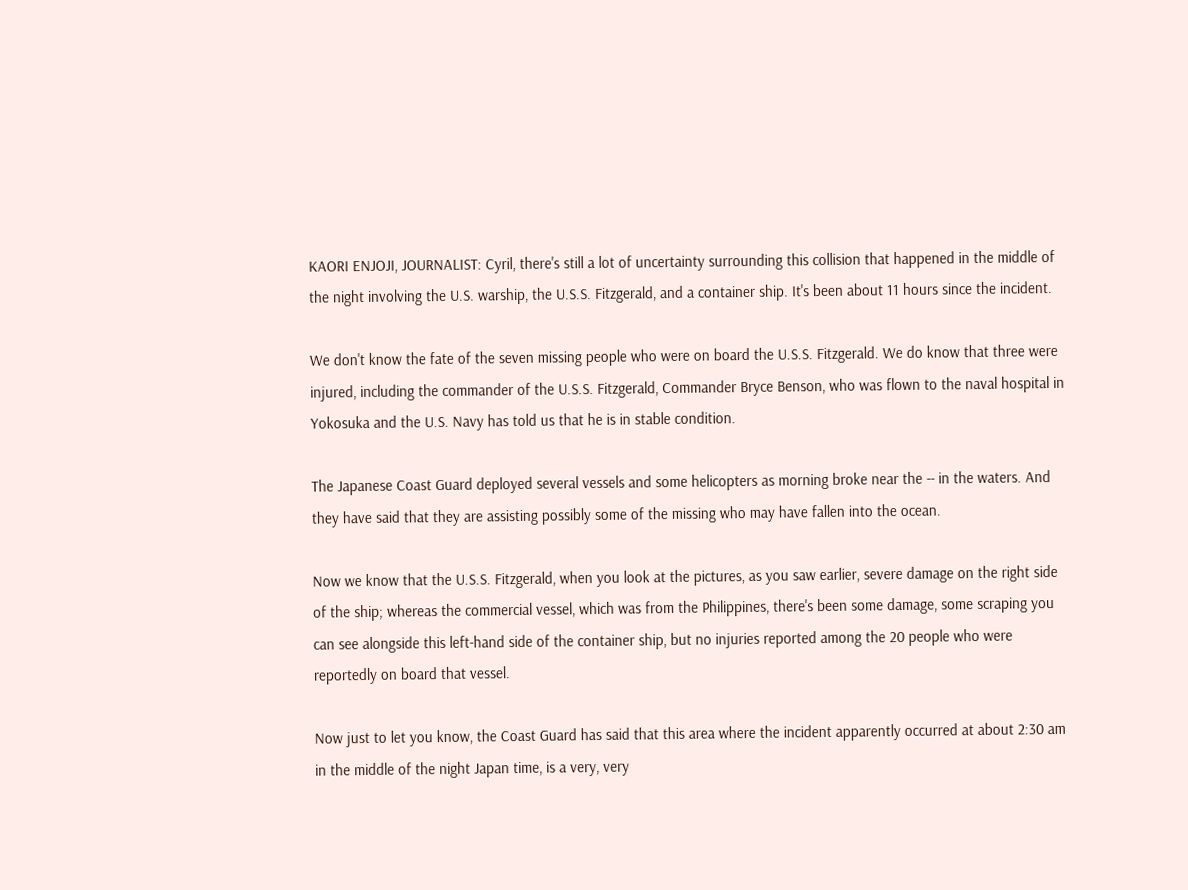KAORI ENJOJI, JOURNALIST: Cyril, there's still a lot of uncertainty surrounding this collision that happened in the middle of the night involving the U.S. warship, the U.S.S. Fitzgerald, and a container ship. It's been about 11 hours since the incident.

We don't know the fate of the seven missing people who were on board the U.S.S. Fitzgerald. We do know that three were injured, including the commander of the U.S.S. Fitzgerald, Commander Bryce Benson, who was flown to the naval hospital in Yokosuka and the U.S. Navy has told us that he is in stable condition.

The Japanese Coast Guard deployed several vessels and some helicopters as morning broke near the -- in the waters. And they have said that they are assisting possibly some of the missing who may have fallen into the ocean.

Now we know that the U.S.S. Fitzgerald, when you look at the pictures, as you saw earlier, severe damage on the right side of the ship; whereas the commercial vessel, which was from the Philippines, there's been some damage, some scraping you can see alongside this left-hand side of the container ship, but no injuries reported among the 20 people who were reportedly on board that vessel.

Now just to let you know, the Coast Guard has said that this area where the incident apparently occurred at about 2:30 am in the middle of the night Japan time, is a very, very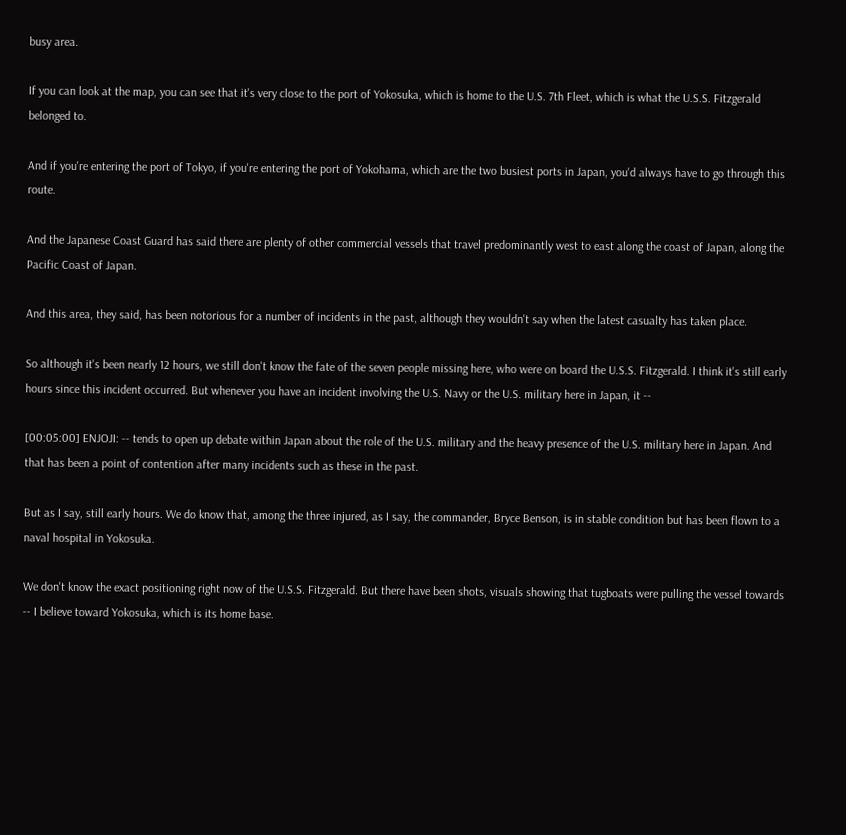busy area.

If you can look at the map, you can see that it's very close to the port of Yokosuka, which is home to the U.S. 7th Fleet, which is what the U.S.S. Fitzgerald belonged to.

And if you're entering the port of Tokyo, if you're entering the port of Yokohama, which are the two busiest ports in Japan, you'd always have to go through this route.

And the Japanese Coast Guard has said there are plenty of other commercial vessels that travel predominantly west to east along the coast of Japan, along the Pacific Coast of Japan.

And this area, they said, has been notorious for a number of incidents in the past, although they wouldn't say when the latest casualty has taken place.

So although it's been nearly 12 hours, we still don't know the fate of the seven people missing here, who were on board the U.S.S. Fitzgerald. I think it's still early hours since this incident occurred. But whenever you have an incident involving the U.S. Navy or the U.S. military here in Japan, it --

[00:05:00] ENJOJI: -- tends to open up debate within Japan about the role of the U.S. military and the heavy presence of the U.S. military here in Japan. And that has been a point of contention after many incidents such as these in the past.

But as I say, still early hours. We do know that, among the three injured, as I say, the commander, Bryce Benson, is in stable condition but has been flown to a naval hospital in Yokosuka.

We don't know the exact positioning right now of the U.S.S. Fitzgerald. But there have been shots, visuals showing that tugboats were pulling the vessel towards -- I believe toward Yokosuka, which is its home base.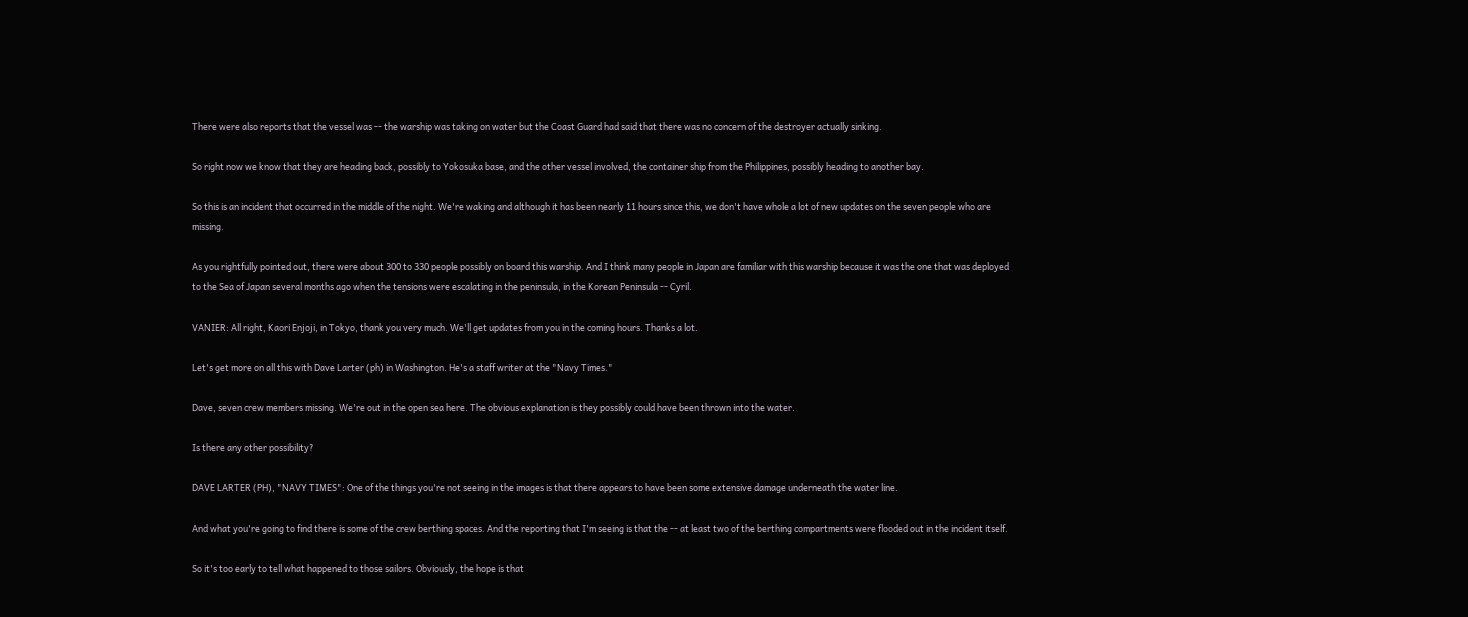There were also reports that the vessel was -- the warship was taking on water but the Coast Guard had said that there was no concern of the destroyer actually sinking.

So right now we know that they are heading back, possibly to Yokosuka base, and the other vessel involved, the container ship from the Philippines, possibly heading to another bay.

So this is an incident that occurred in the middle of the night. We're waking and although it has been nearly 11 hours since this, we don't have whole a lot of new updates on the seven people who are missing.

As you rightfully pointed out, there were about 300 to 330 people possibly on board this warship. And I think many people in Japan are familiar with this warship because it was the one that was deployed to the Sea of Japan several months ago when the tensions were escalating in the peninsula, in the Korean Peninsula -- Cyril.

VANIER: All right, Kaori Enjoji, in Tokyo, thank you very much. We'll get updates from you in the coming hours. Thanks a lot.

Let's get more on all this with Dave Larter (ph) in Washington. He's a staff writer at the "Navy Times."

Dave, seven crew members missing. We're out in the open sea here. The obvious explanation is they possibly could have been thrown into the water.

Is there any other possibility?

DAVE LARTER (PH), "NAVY TIMES": One of the things you're not seeing in the images is that there appears to have been some extensive damage underneath the water line.

And what you're going to find there is some of the crew berthing spaces. And the reporting that I'm seeing is that the -- at least two of the berthing compartments were flooded out in the incident itself.

So it's too early to tell what happened to those sailors. Obviously, the hope is that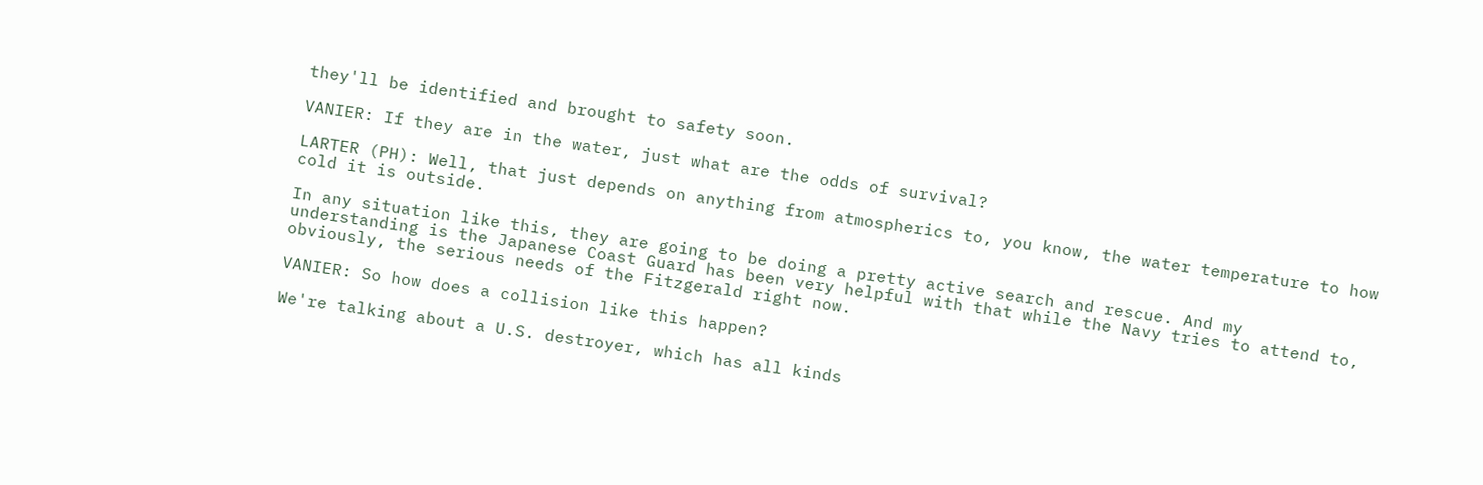they'll be identified and brought to safety soon.

VANIER: If they are in the water, just what are the odds of survival?

LARTER (PH): Well, that just depends on anything from atmospherics to, you know, the water temperature to how cold it is outside.

In any situation like this, they are going to be doing a pretty active search and rescue. And my understanding is the Japanese Coast Guard has been very helpful with that while the Navy tries to attend to, obviously, the serious needs of the Fitzgerald right now.

VANIER: So how does a collision like this happen?

We're talking about a U.S. destroyer, which has all kinds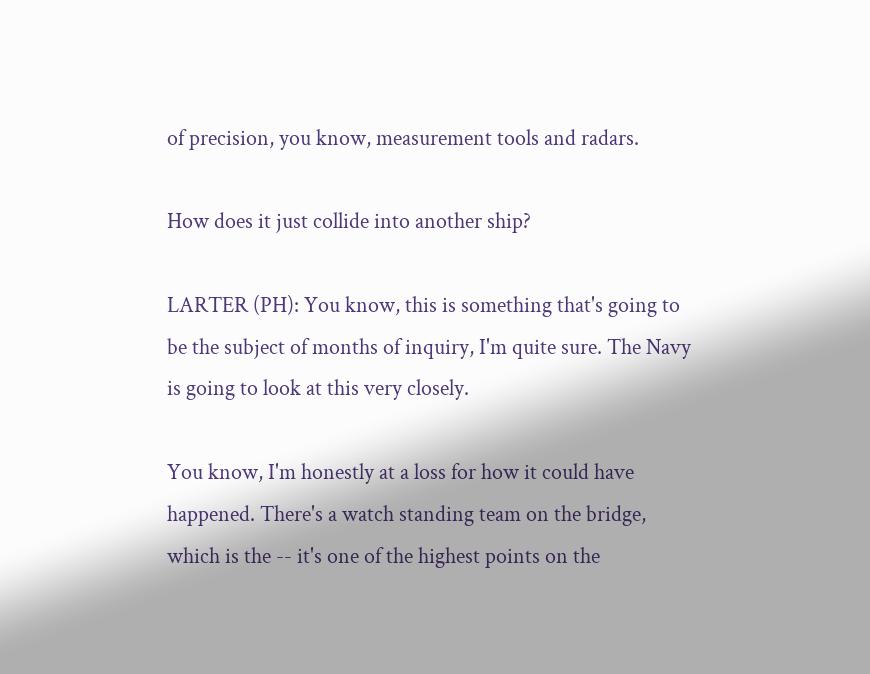of precision, you know, measurement tools and radars.

How does it just collide into another ship?

LARTER (PH): You know, this is something that's going to be the subject of months of inquiry, I'm quite sure. The Navy is going to look at this very closely.

You know, I'm honestly at a loss for how it could have happened. There's a watch standing team on the bridge, which is the -- it's one of the highest points on the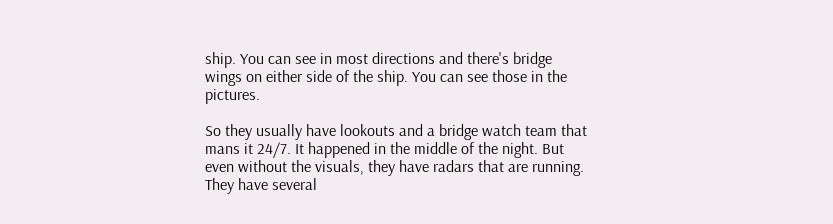ship. You can see in most directions and there's bridge wings on either side of the ship. You can see those in the pictures.

So they usually have lookouts and a bridge watch team that mans it 24/7. It happened in the middle of the night. But even without the visuals, they have radars that are running. They have several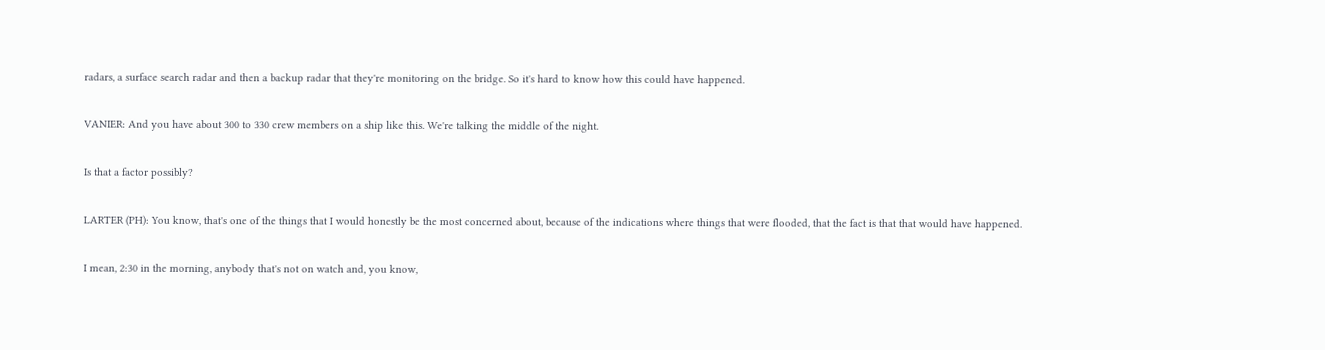radars, a surface search radar and then a backup radar that they're monitoring on the bridge. So it's hard to know how this could have happened.

VANIER: And you have about 300 to 330 crew members on a ship like this. We're talking the middle of the night.

Is that a factor possibly?

LARTER (PH): You know, that's one of the things that I would honestly be the most concerned about, because of the indications where things that were flooded, that the fact is that that would have happened.

I mean, 2:30 in the morning, anybody that's not on watch and, you know,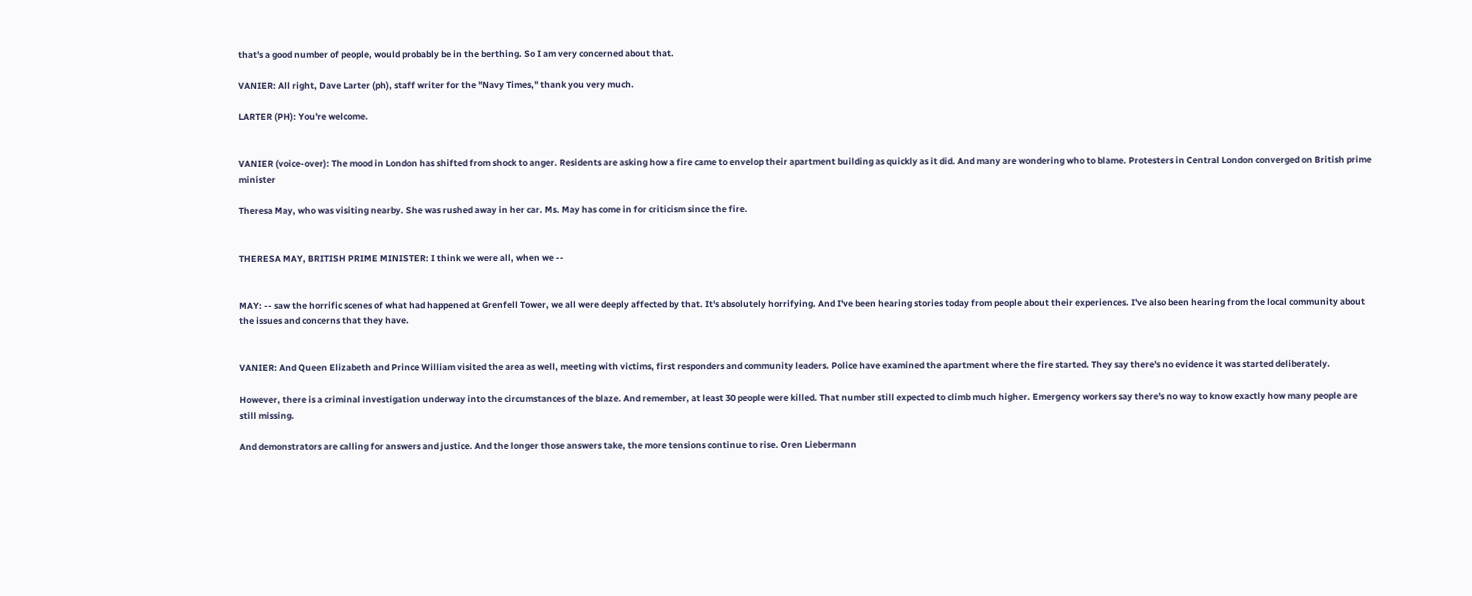that's a good number of people, would probably be in the berthing. So I am very concerned about that.

VANIER: All right, Dave Larter (ph), staff writer for the "Navy Times," thank you very much.

LARTER (PH): You're welcome.


VANIER (voice-over): The mood in London has shifted from shock to anger. Residents are asking how a fire came to envelop their apartment building as quickly as it did. And many are wondering who to blame. Protesters in Central London converged on British prime minister

Theresa May, who was visiting nearby. She was rushed away in her car. Ms. May has come in for criticism since the fire.


THERESA MAY, BRITISH PRIME MINISTER: I think we were all, when we --


MAY: -- saw the horrific scenes of what had happened at Grenfell Tower, we all were deeply affected by that. It's absolutely horrifying. And I've been hearing stories today from people about their experiences. I've also been hearing from the local community about the issues and concerns that they have.


VANIER: And Queen Elizabeth and Prince William visited the area as well, meeting with victims, first responders and community leaders. Police have examined the apartment where the fire started. They say there's no evidence it was started deliberately.

However, there is a criminal investigation underway into the circumstances of the blaze. And remember, at least 30 people were killed. That number still expected to climb much higher. Emergency workers say there's no way to know exactly how many people are still missing.

And demonstrators are calling for answers and justice. And the longer those answers take, the more tensions continue to rise. Oren Liebermann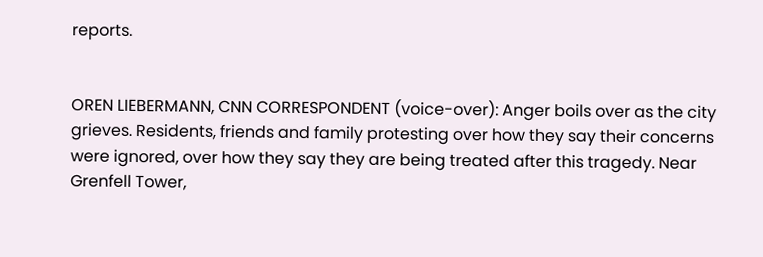reports.


OREN LIEBERMANN, CNN CORRESPONDENT (voice-over): Anger boils over as the city grieves. Residents, friends and family protesting over how they say their concerns were ignored, over how they say they are being treated after this tragedy. Near Grenfell Tower,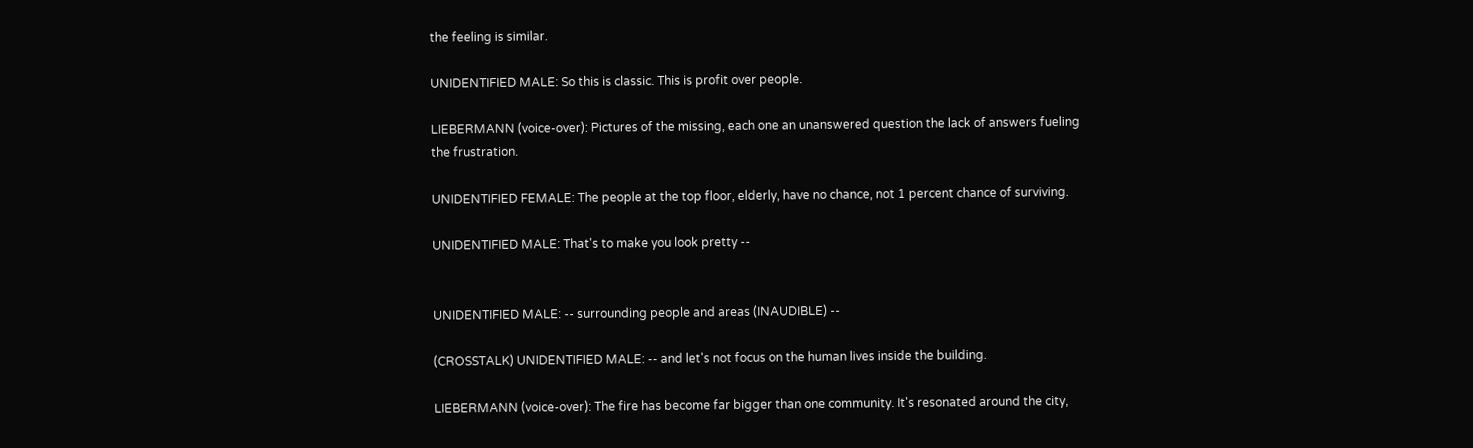the feeling is similar.

UNIDENTIFIED MALE: So this is classic. This is profit over people.

LIEBERMANN (voice-over): Pictures of the missing, each one an unanswered question the lack of answers fueling the frustration.

UNIDENTIFIED FEMALE: The people at the top floor, elderly, have no chance, not 1 percent chance of surviving.

UNIDENTIFIED MALE: That's to make you look pretty --


UNIDENTIFIED MALE: -- surrounding people and areas (INAUDIBLE) --

(CROSSTALK) UNIDENTIFIED MALE: -- and let's not focus on the human lives inside the building.

LIEBERMANN (voice-over): The fire has become far bigger than one community. It's resonated around the city,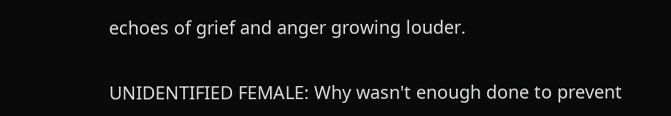echoes of grief and anger growing louder.

UNIDENTIFIED FEMALE: Why wasn't enough done to prevent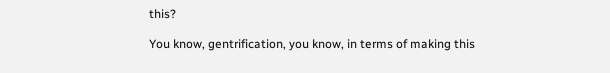this?

You know, gentrification, you know, in terms of making this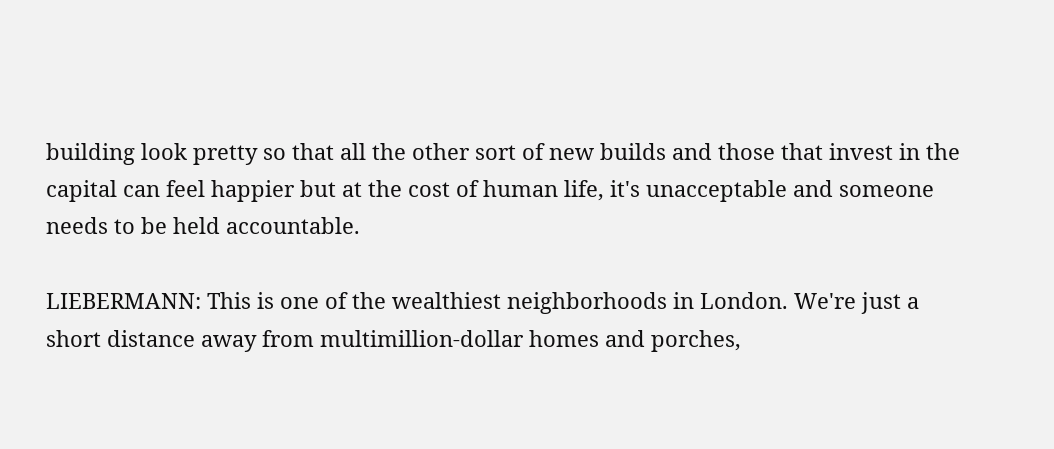building look pretty so that all the other sort of new builds and those that invest in the capital can feel happier but at the cost of human life, it's unacceptable and someone needs to be held accountable.

LIEBERMANN: This is one of the wealthiest neighborhoods in London. We're just a short distance away from multimillion-dollar homes and porches,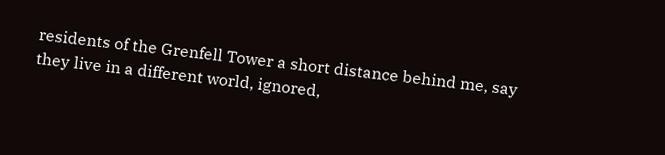residents of the Grenfell Tower a short distance behind me, say they live in a different world, ignored,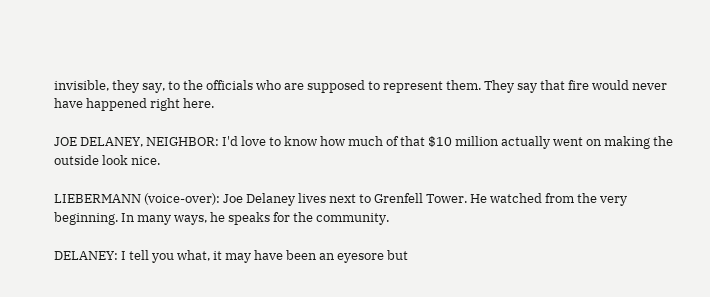invisible, they say, to the officials who are supposed to represent them. They say that fire would never have happened right here.

JOE DELANEY, NEIGHBOR: I'd love to know how much of that $10 million actually went on making the outside look nice.

LIEBERMANN (voice-over): Joe Delaney lives next to Grenfell Tower. He watched from the very beginning. In many ways, he speaks for the community.

DELANEY: I tell you what, it may have been an eyesore but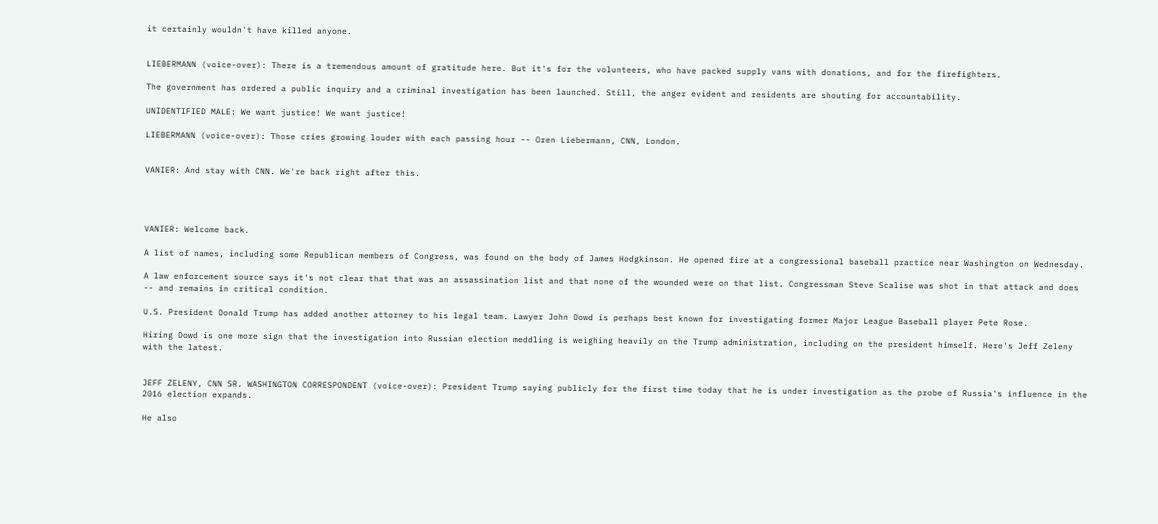it certainly wouldn't have killed anyone.


LIEBERMANN (voice-over): There is a tremendous amount of gratitude here. But it's for the volunteers, who have packed supply vans with donations, and for the firefighters.

The government has ordered a public inquiry and a criminal investigation has been launched. Still, the anger evident and residents are shouting for accountability.

UNIDENTIFIED MALE: We want justice! We want justice!

LIEBERMANN (voice-over): Those cries growing louder with each passing hour -- Oren Liebermann, CNN, London.


VANIER: And stay with CNN. We're back right after this.




VANIER: Welcome back.

A list of names, including some Republican members of Congress, was found on the body of James Hodgkinson. He opened fire at a congressional baseball practice near Washington on Wednesday.

A law enforcement source says it's not clear that that was an assassination list and that none of the wounded were on that list. Congressman Steve Scalise was shot in that attack and does -- and remains in critical condition.

U.S. President Donald Trump has added another attorney to his legal team. Lawyer John Dowd is perhaps best known for investigating former Major League Baseball player Pete Rose.

Hiring Dowd is one more sign that the investigation into Russian election meddling is weighing heavily on the Trump administration, including on the president himself. Here's Jeff Zeleny with the latest.


JEFF ZELENY, CNN SR. WASHINGTON CORRESPONDENT (voice-over): President Trump saying publicly for the first time today that he is under investigation as the probe of Russia's influence in the 2016 election expands.

He also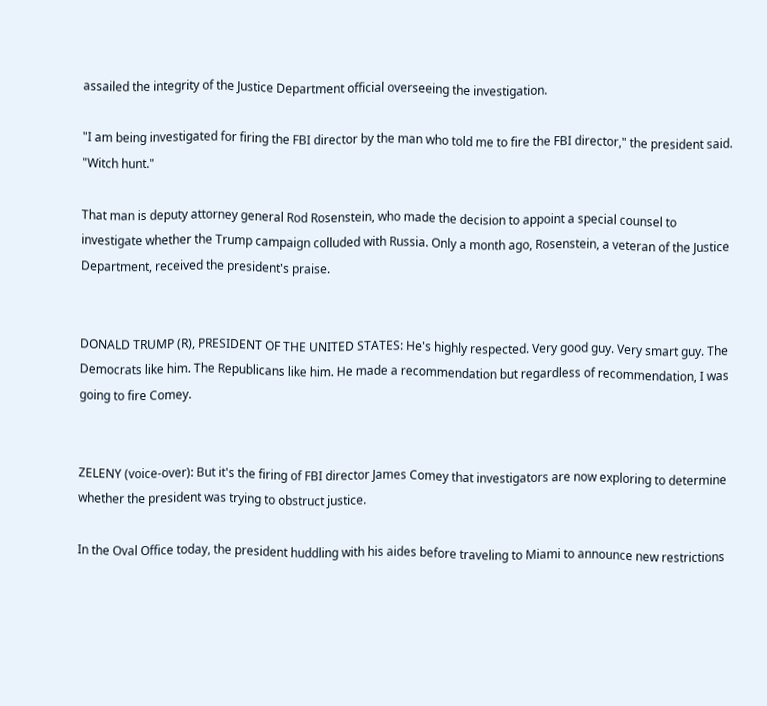assailed the integrity of the Justice Department official overseeing the investigation.

"I am being investigated for firing the FBI director by the man who told me to fire the FBI director," the president said. "Witch hunt."

That man is deputy attorney general Rod Rosenstein, who made the decision to appoint a special counsel to investigate whether the Trump campaign colluded with Russia. Only a month ago, Rosenstein, a veteran of the Justice Department, received the president's praise.


DONALD TRUMP (R), PRESIDENT OF THE UNITED STATES: He's highly respected. Very good guy. Very smart guy. The Democrats like him. The Republicans like him. He made a recommendation but regardless of recommendation, I was going to fire Comey.


ZELENY (voice-over): But it's the firing of FBI director James Comey that investigators are now exploring to determine whether the president was trying to obstruct justice.

In the Oval Office today, the president huddling with his aides before traveling to Miami to announce new restrictions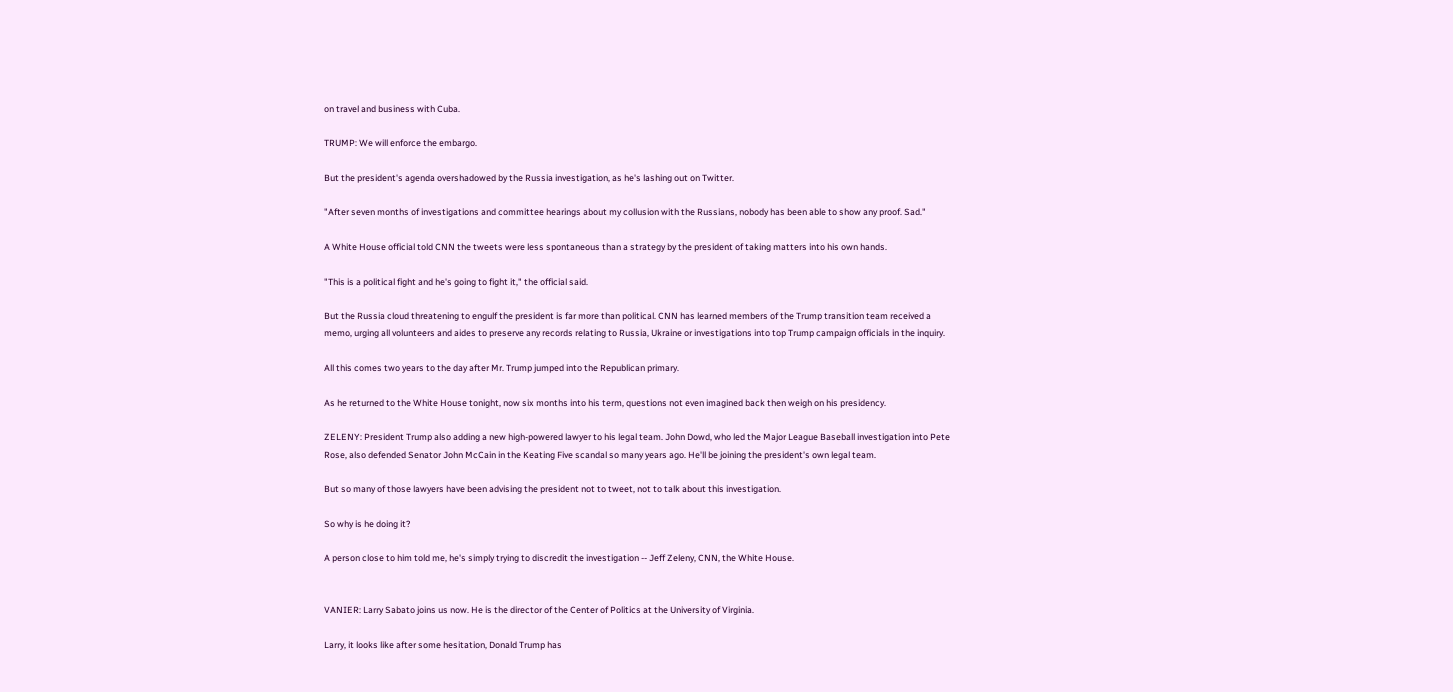on travel and business with Cuba.

TRUMP: We will enforce the embargo.

But the president's agenda overshadowed by the Russia investigation, as he's lashing out on Twitter.

"After seven months of investigations and committee hearings about my collusion with the Russians, nobody has been able to show any proof. Sad."

A White House official told CNN the tweets were less spontaneous than a strategy by the president of taking matters into his own hands.

"This is a political fight and he's going to fight it," the official said.

But the Russia cloud threatening to engulf the president is far more than political. CNN has learned members of the Trump transition team received a memo, urging all volunteers and aides to preserve any records relating to Russia, Ukraine or investigations into top Trump campaign officials in the inquiry.

All this comes two years to the day after Mr. Trump jumped into the Republican primary.

As he returned to the White House tonight, now six months into his term, questions not even imagined back then weigh on his presidency.

ZELENY: President Trump also adding a new high-powered lawyer to his legal team. John Dowd, who led the Major League Baseball investigation into Pete Rose, also defended Senator John McCain in the Keating Five scandal so many years ago. He'll be joining the president's own legal team.

But so many of those lawyers have been advising the president not to tweet, not to talk about this investigation.

So why is he doing it?

A person close to him told me, he's simply trying to discredit the investigation -- Jeff Zeleny, CNN, the White House.


VANIER: Larry Sabato joins us now. He is the director of the Center of Politics at the University of Virginia.

Larry, it looks like after some hesitation, Donald Trump has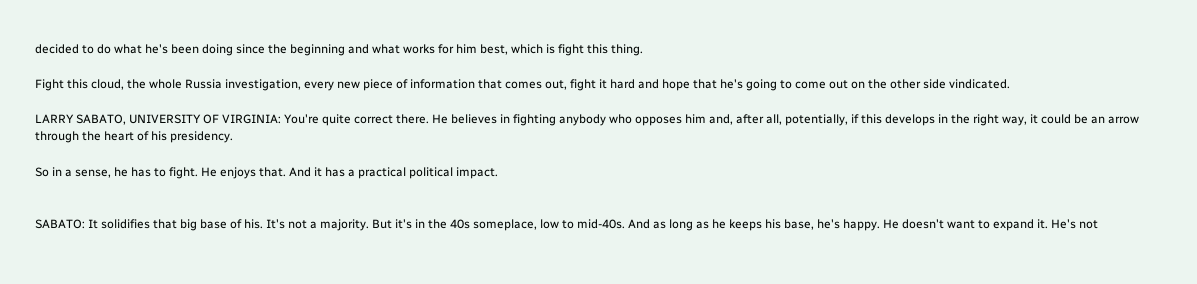decided to do what he's been doing since the beginning and what works for him best, which is fight this thing.

Fight this cloud, the whole Russia investigation, every new piece of information that comes out, fight it hard and hope that he's going to come out on the other side vindicated.

LARRY SABATO, UNIVERSITY OF VIRGINIA: You're quite correct there. He believes in fighting anybody who opposes him and, after all, potentially, if this develops in the right way, it could be an arrow through the heart of his presidency.

So in a sense, he has to fight. He enjoys that. And it has a practical political impact.


SABATO: It solidifies that big base of his. It's not a majority. But it's in the 40s someplace, low to mid-40s. And as long as he keeps his base, he's happy. He doesn't want to expand it. He's not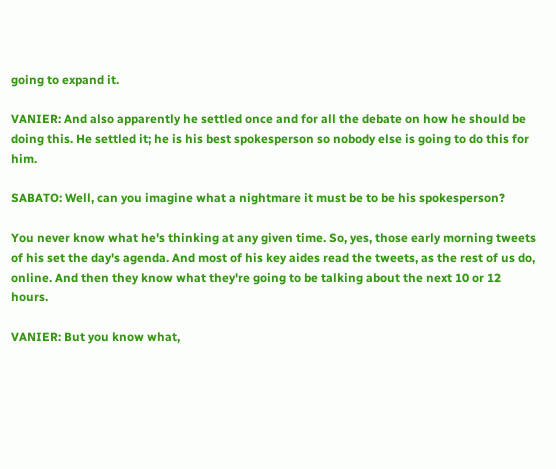going to expand it.

VANIER: And also apparently he settled once and for all the debate on how he should be doing this. He settled it; he is his best spokesperson so nobody else is going to do this for him.

SABATO: Well, can you imagine what a nightmare it must be to be his spokesperson?

You never know what he's thinking at any given time. So, yes, those early morning tweets of his set the day's agenda. And most of his key aides read the tweets, as the rest of us do, online. And then they know what they're going to be talking about the next 10 or 12 hours.

VANIER: But you know what,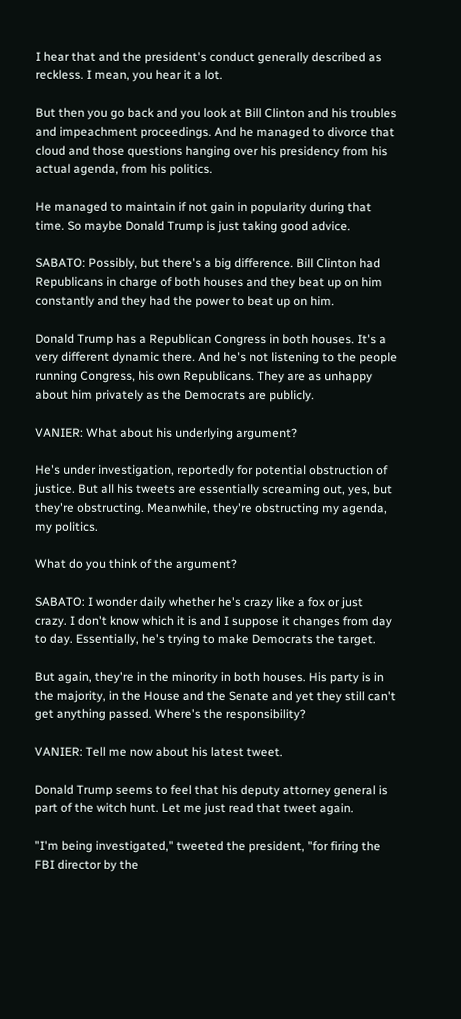I hear that and the president's conduct generally described as reckless. I mean, you hear it a lot.

But then you go back and you look at Bill Clinton and his troubles and impeachment proceedings. And he managed to divorce that cloud and those questions hanging over his presidency from his actual agenda, from his politics.

He managed to maintain if not gain in popularity during that time. So maybe Donald Trump is just taking good advice.

SABATO: Possibly, but there's a big difference. Bill Clinton had Republicans in charge of both houses and they beat up on him constantly and they had the power to beat up on him.

Donald Trump has a Republican Congress in both houses. It's a very different dynamic there. And he's not listening to the people running Congress, his own Republicans. They are as unhappy about him privately as the Democrats are publicly.

VANIER: What about his underlying argument?

He's under investigation, reportedly for potential obstruction of justice. But all his tweets are essentially screaming out, yes, but they're obstructing. Meanwhile, they're obstructing my agenda, my politics.

What do you think of the argument?

SABATO: I wonder daily whether he's crazy like a fox or just crazy. I don't know which it is and I suppose it changes from day to day. Essentially, he's trying to make Democrats the target.

But again, they're in the minority in both houses. His party is in the majority, in the House and the Senate and yet they still can't get anything passed. Where's the responsibility?

VANIER: Tell me now about his latest tweet.

Donald Trump seems to feel that his deputy attorney general is part of the witch hunt. Let me just read that tweet again.

"I'm being investigated," tweeted the president, "for firing the FBI director by the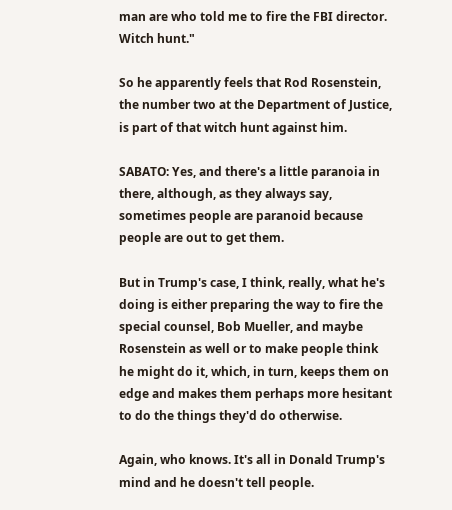man are who told me to fire the FBI director. Witch hunt."

So he apparently feels that Rod Rosenstein, the number two at the Department of Justice, is part of that witch hunt against him.

SABATO: Yes, and there's a little paranoia in there, although, as they always say, sometimes people are paranoid because people are out to get them.

But in Trump's case, I think, really, what he's doing is either preparing the way to fire the special counsel, Bob Mueller, and maybe Rosenstein as well or to make people think he might do it, which, in turn, keeps them on edge and makes them perhaps more hesitant to do the things they'd do otherwise.

Again, who knows. It's all in Donald Trump's mind and he doesn't tell people.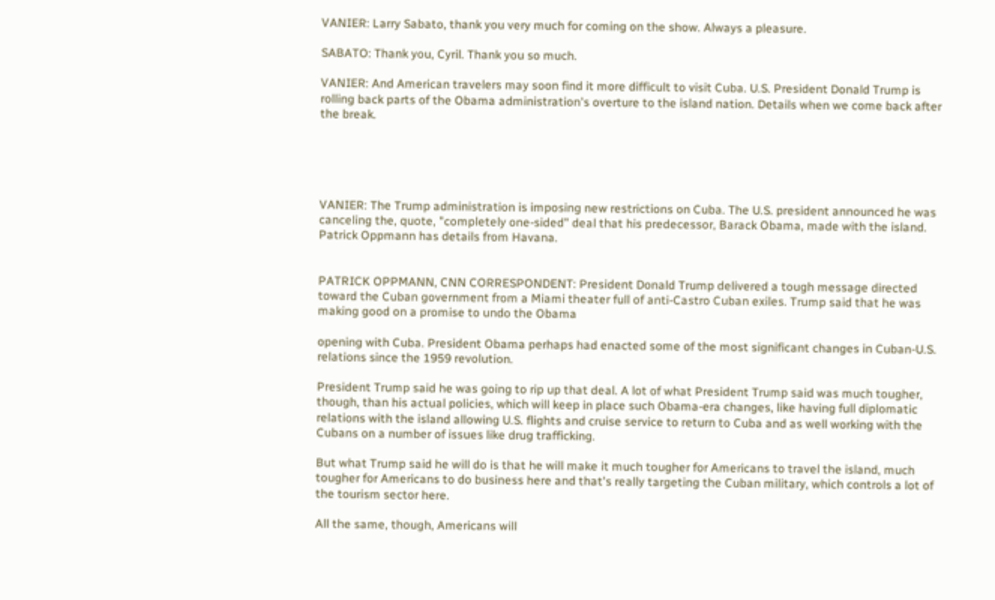VANIER: Larry Sabato, thank you very much for coming on the show. Always a pleasure.

SABATO: Thank you, Cyril. Thank you so much.

VANIER: And American travelers may soon find it more difficult to visit Cuba. U.S. President Donald Trump is rolling back parts of the Obama administration's overture to the island nation. Details when we come back after the break.





VANIER: The Trump administration is imposing new restrictions on Cuba. The U.S. president announced he was canceling the, quote, "completely one-sided" deal that his predecessor, Barack Obama, made with the island. Patrick Oppmann has details from Havana.


PATRICK OPPMANN, CNN CORRESPONDENT: President Donald Trump delivered a tough message directed toward the Cuban government from a Miami theater full of anti-Castro Cuban exiles. Trump said that he was making good on a promise to undo the Obama

opening with Cuba. President Obama perhaps had enacted some of the most significant changes in Cuban-U.S. relations since the 1959 revolution.

President Trump said he was going to rip up that deal. A lot of what President Trump said was much tougher, though, than his actual policies, which will keep in place such Obama-era changes, like having full diplomatic relations with the island allowing U.S. flights and cruise service to return to Cuba and as well working with the Cubans on a number of issues like drug trafficking.

But what Trump said he will do is that he will make it much tougher for Americans to travel the island, much tougher for Americans to do business here and that's really targeting the Cuban military, which controls a lot of the tourism sector here.

All the same, though, Americans will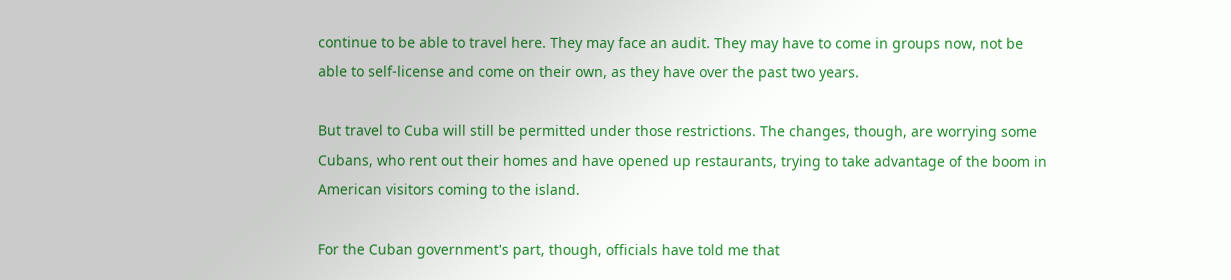continue to be able to travel here. They may face an audit. They may have to come in groups now, not be able to self-license and come on their own, as they have over the past two years.

But travel to Cuba will still be permitted under those restrictions. The changes, though, are worrying some Cubans, who rent out their homes and have opened up restaurants, trying to take advantage of the boom in American visitors coming to the island.

For the Cuban government's part, though, officials have told me that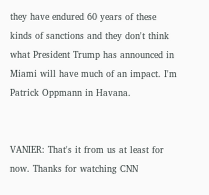they have endured 60 years of these kinds of sanctions and they don't think what President Trump has announced in Miami will have much of an impact. I'm Patrick Oppmann in Havana.


VANIER: That's it from us at least for now. Thanks for watching CNN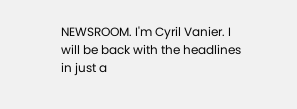NEWSROOM. I'm Cyril Vanier. I will be back with the headlines in just a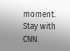moment. Stay with CNN.